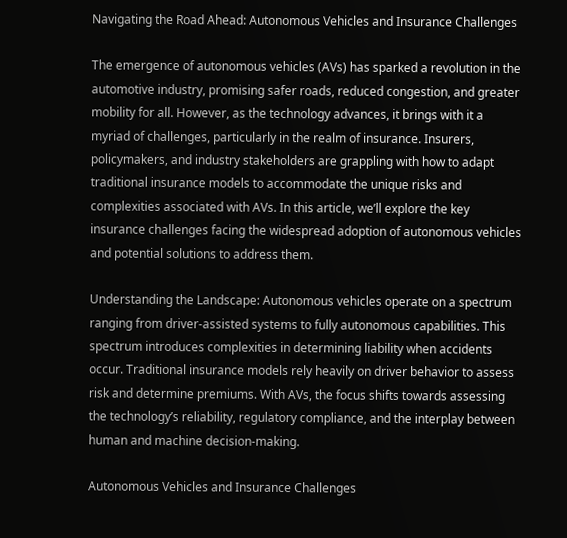Navigating the Road Ahead: Autonomous Vehicles and Insurance Challenges

The emergence of autonomous vehicles (AVs) has sparked a revolution in the automotive industry, promising safer roads, reduced congestion, and greater mobility for all. However, as the technology advances, it brings with it a myriad of challenges, particularly in the realm of insurance. Insurers, policymakers, and industry stakeholders are grappling with how to adapt traditional insurance models to accommodate the unique risks and complexities associated with AVs. In this article, we’ll explore the key insurance challenges facing the widespread adoption of autonomous vehicles and potential solutions to address them.

Understanding the Landscape: Autonomous vehicles operate on a spectrum ranging from driver-assisted systems to fully autonomous capabilities. This spectrum introduces complexities in determining liability when accidents occur. Traditional insurance models rely heavily on driver behavior to assess risk and determine premiums. With AVs, the focus shifts towards assessing the technology’s reliability, regulatory compliance, and the interplay between human and machine decision-making.

Autonomous Vehicles and Insurance Challenges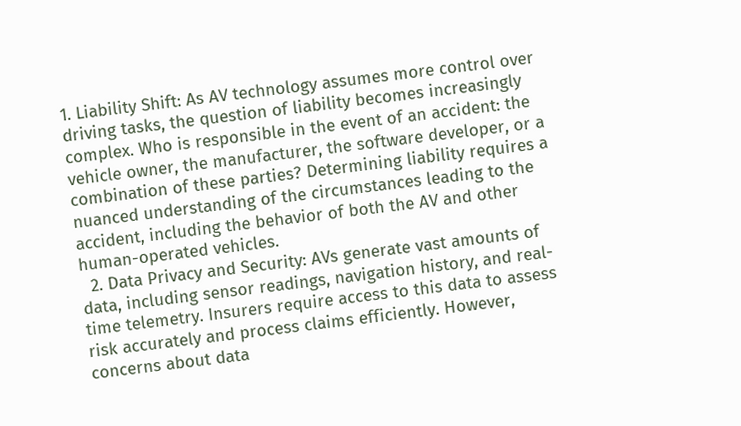1. Liability Shift: As AV technology assumes more control over driving tasks, the question of liability becomes increasingly complex. Who is responsible in the event of an accident: the vehicle owner, the manufacturer, the software developer, or a combination of these parties? Determining liability requires a nuanced understanding of the circumstances leading to the accident, including the behavior of both the AV and other human-operated vehicles.
  2. Data Privacy and Security: AVs generate vast amounts of data, including sensor readings, navigation history, and real-time telemetry. Insurers require access to this data to assess risk accurately and process claims efficiently. However, concerns about data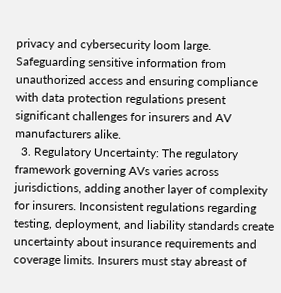privacy and cybersecurity loom large. Safeguarding sensitive information from unauthorized access and ensuring compliance with data protection regulations present significant challenges for insurers and AV manufacturers alike.
  3. Regulatory Uncertainty: The regulatory framework governing AVs varies across jurisdictions, adding another layer of complexity for insurers. Inconsistent regulations regarding testing, deployment, and liability standards create uncertainty about insurance requirements and coverage limits. Insurers must stay abreast of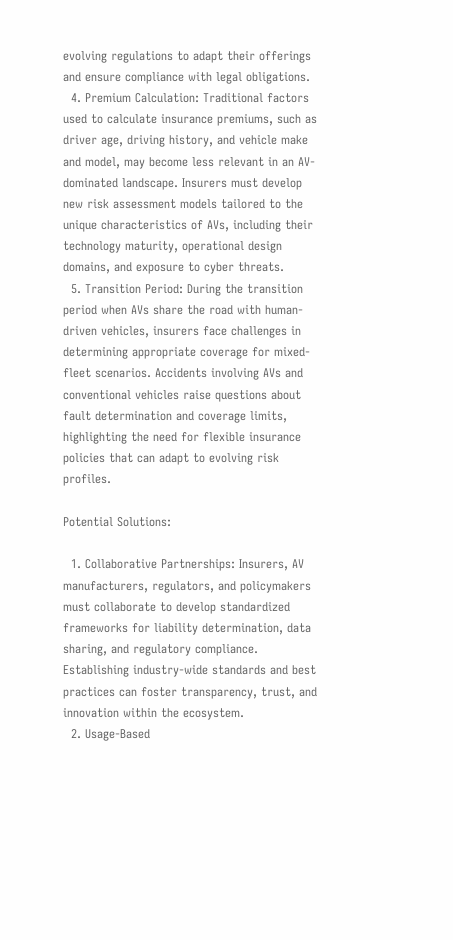evolving regulations to adapt their offerings and ensure compliance with legal obligations.
  4. Premium Calculation: Traditional factors used to calculate insurance premiums, such as driver age, driving history, and vehicle make and model, may become less relevant in an AV-dominated landscape. Insurers must develop new risk assessment models tailored to the unique characteristics of AVs, including their technology maturity, operational design domains, and exposure to cyber threats.
  5. Transition Period: During the transition period when AVs share the road with human-driven vehicles, insurers face challenges in determining appropriate coverage for mixed-fleet scenarios. Accidents involving AVs and conventional vehicles raise questions about fault determination and coverage limits, highlighting the need for flexible insurance policies that can adapt to evolving risk profiles.

Potential Solutions:

  1. Collaborative Partnerships: Insurers, AV manufacturers, regulators, and policymakers must collaborate to develop standardized frameworks for liability determination, data sharing, and regulatory compliance. Establishing industry-wide standards and best practices can foster transparency, trust, and innovation within the ecosystem.
  2. Usage-Based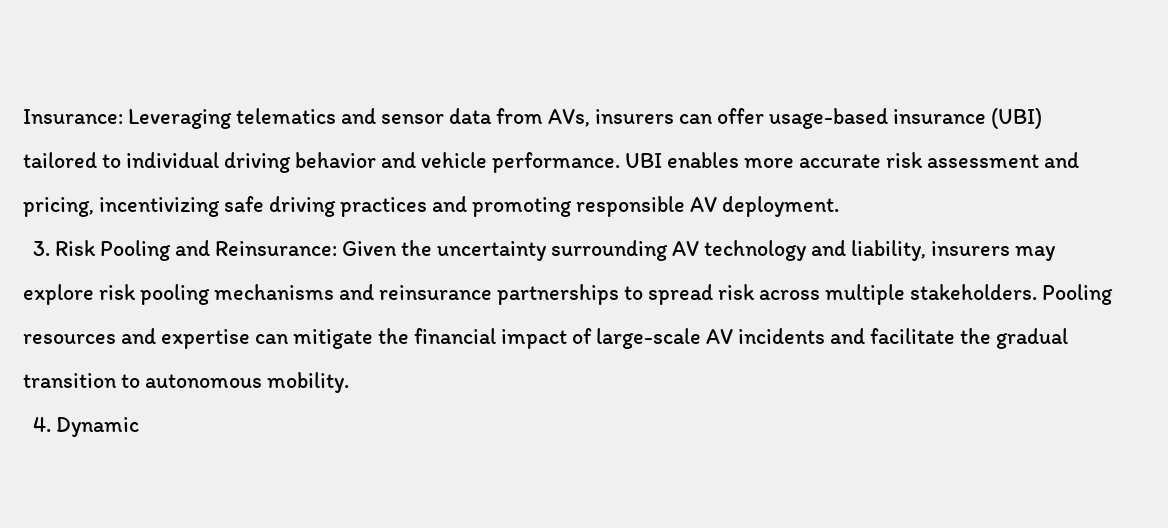Insurance: Leveraging telematics and sensor data from AVs, insurers can offer usage-based insurance (UBI) tailored to individual driving behavior and vehicle performance. UBI enables more accurate risk assessment and pricing, incentivizing safe driving practices and promoting responsible AV deployment.
  3. Risk Pooling and Reinsurance: Given the uncertainty surrounding AV technology and liability, insurers may explore risk pooling mechanisms and reinsurance partnerships to spread risk across multiple stakeholders. Pooling resources and expertise can mitigate the financial impact of large-scale AV incidents and facilitate the gradual transition to autonomous mobility.
  4. Dynamic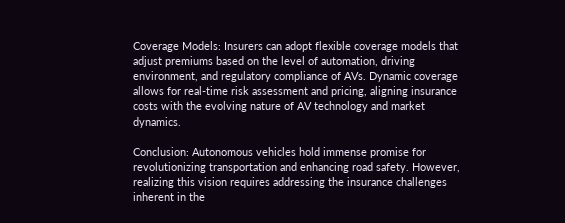Coverage Models: Insurers can adopt flexible coverage models that adjust premiums based on the level of automation, driving environment, and regulatory compliance of AVs. Dynamic coverage allows for real-time risk assessment and pricing, aligning insurance costs with the evolving nature of AV technology and market dynamics.

Conclusion: Autonomous vehicles hold immense promise for revolutionizing transportation and enhancing road safety. However, realizing this vision requires addressing the insurance challenges inherent in the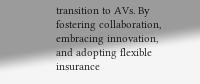transition to AVs. By fostering collaboration, embracing innovation, and adopting flexible insurance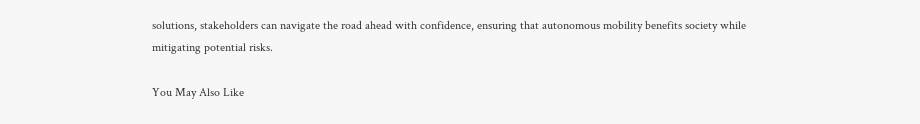solutions, stakeholders can navigate the road ahead with confidence, ensuring that autonomous mobility benefits society while mitigating potential risks.

You May Also Like